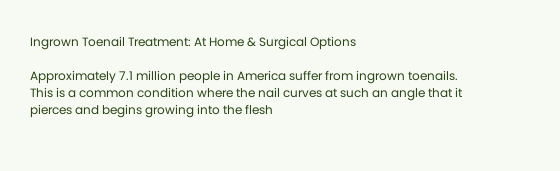Ingrown Toenail Treatment: At Home & Surgical Options

Approximately 7.1 million people in America suffer from ingrown toenails. This is a common condition where the nail curves at such an angle that it pierces and begins growing into the flesh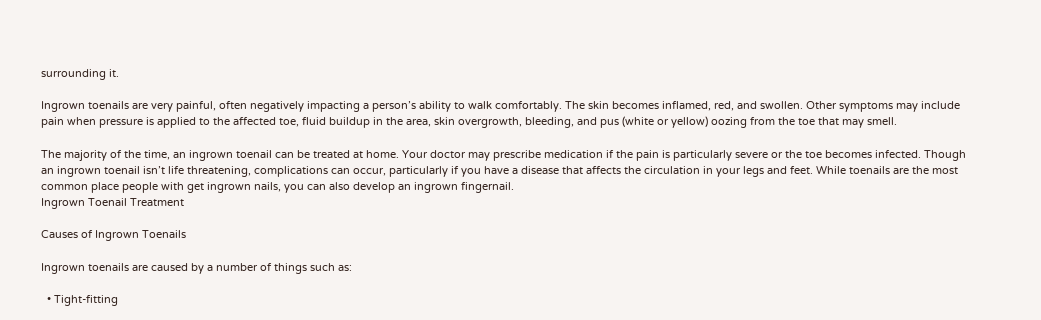surrounding it.

Ingrown toenails are very painful, often negatively impacting a person’s ability to walk comfortably. The skin becomes inflamed, red, and swollen. Other symptoms may include pain when pressure is applied to the affected toe, fluid buildup in the area, skin overgrowth, bleeding, and pus (white or yellow) oozing from the toe that may smell.

The majority of the time, an ingrown toenail can be treated at home. Your doctor may prescribe medication if the pain is particularly severe or the toe becomes infected. Though an ingrown toenail isn’t life threatening, complications can occur, particularly if you have a disease that affects the circulation in your legs and feet. While toenails are the most common place people with get ingrown nails, you can also develop an ingrown fingernail.
Ingrown Toenail Treatment

Causes of Ingrown Toenails

Ingrown toenails are caused by a number of things such as:

  • Tight-fitting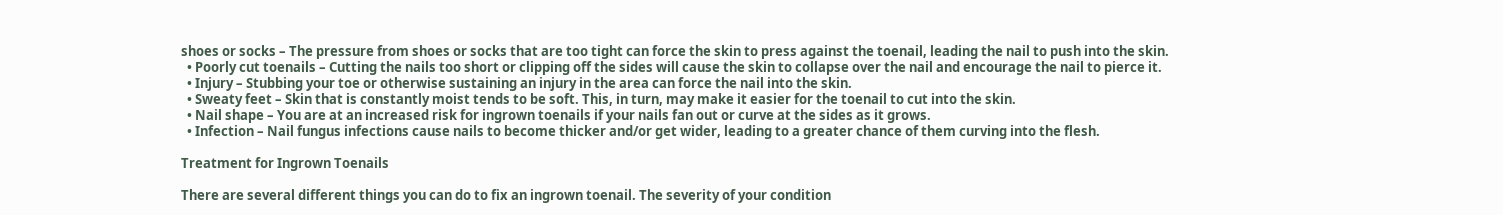shoes or socks – The pressure from shoes or socks that are too tight can force the skin to press against the toenail, leading the nail to push into the skin.
  • Poorly cut toenails – Cutting the nails too short or clipping off the sides will cause the skin to collapse over the nail and encourage the nail to pierce it.
  • Injury – Stubbing your toe or otherwise sustaining an injury in the area can force the nail into the skin.
  • Sweaty feet – Skin that is constantly moist tends to be soft. This, in turn, may make it easier for the toenail to cut into the skin.
  • Nail shape – You are at an increased risk for ingrown toenails if your nails fan out or curve at the sides as it grows.
  • Infection – Nail fungus infections cause nails to become thicker and/or get wider, leading to a greater chance of them curving into the flesh.

Treatment for Ingrown Toenails

There are several different things you can do to fix an ingrown toenail. The severity of your condition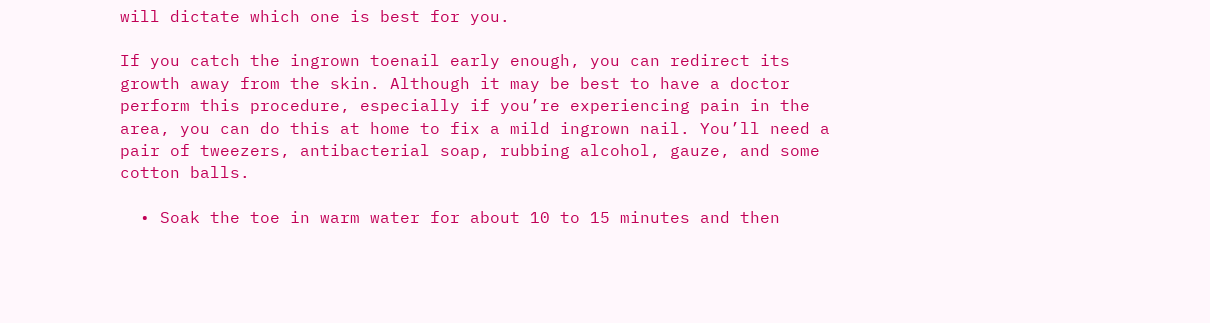will dictate which one is best for you.

If you catch the ingrown toenail early enough, you can redirect its growth away from the skin. Although it may be best to have a doctor perform this procedure, especially if you’re experiencing pain in the area, you can do this at home to fix a mild ingrown nail. You’ll need a pair of tweezers, antibacterial soap, rubbing alcohol, gauze, and some cotton balls.

  • Soak the toe in warm water for about 10 to 15 minutes and then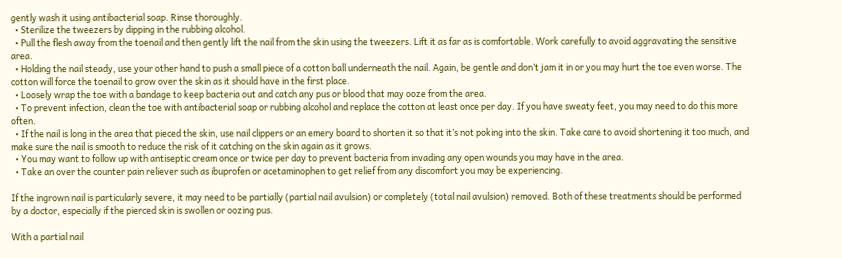gently wash it using antibacterial soap. Rinse thoroughly.
  • Sterilize the tweezers by dipping in the rubbing alcohol.
  • Pull the flesh away from the toenail and then gently lift the nail from the skin using the tweezers. Lift it as far as is comfortable. Work carefully to avoid aggravating the sensitive area.
  • Holding the nail steady, use your other hand to push a small piece of a cotton ball underneath the nail. Again, be gentle and don’t jam it in or you may hurt the toe even worse. The cotton will force the toenail to grow over the skin as it should have in the first place.
  • Loosely wrap the toe with a bandage to keep bacteria out and catch any pus or blood that may ooze from the area.
  • To prevent infection, clean the toe with antibacterial soap or rubbing alcohol and replace the cotton at least once per day. If you have sweaty feet, you may need to do this more often.
  • If the nail is long in the area that pieced the skin, use nail clippers or an emery board to shorten it so that it’s not poking into the skin. Take care to avoid shortening it too much, and make sure the nail is smooth to reduce the risk of it catching on the skin again as it grows.
  • You may want to follow up with antiseptic cream once or twice per day to prevent bacteria from invading any open wounds you may have in the area.
  • Take an over the counter pain reliever such as ibuprofen or acetaminophen to get relief from any discomfort you may be experiencing.

If the ingrown nail is particularly severe, it may need to be partially (partial nail avulsion) or completely (total nail avulsion) removed. Both of these treatments should be performed by a doctor, especially if the pierced skin is swollen or oozing pus.

With a partial nail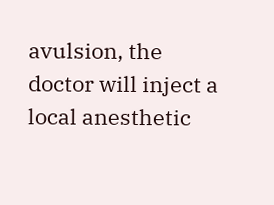avulsion, the doctor will inject a local anesthetic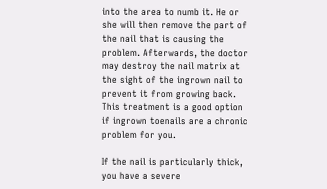into the area to numb it. He or she will then remove the part of the nail that is causing the problem. Afterwards, the doctor may destroy the nail matrix at the sight of the ingrown nail to prevent it from growing back. This treatment is a good option if ingrown toenails are a chronic problem for you.

If the nail is particularly thick, you have a severe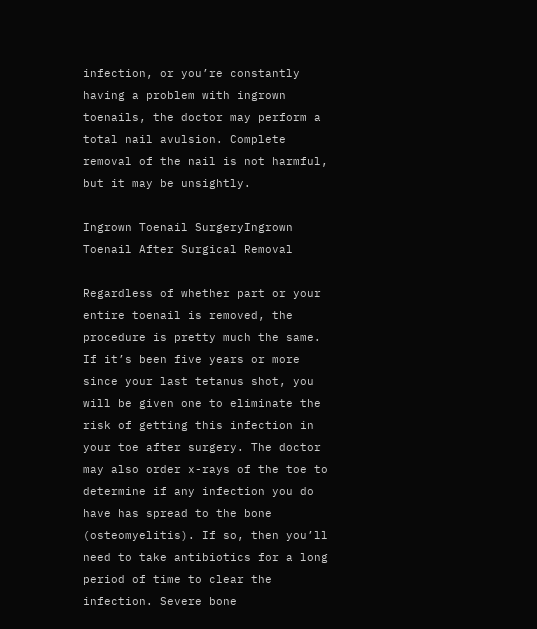infection, or you’re constantly having a problem with ingrown toenails, the doctor may perform a total nail avulsion. Complete removal of the nail is not harmful, but it may be unsightly.

Ingrown Toenail SurgeryIngrown Toenail After Surgical Removal

Regardless of whether part or your entire toenail is removed, the procedure is pretty much the same. If it’s been five years or more since your last tetanus shot, you will be given one to eliminate the risk of getting this infection in your toe after surgery. The doctor may also order x-rays of the toe to determine if any infection you do have has spread to the bone (osteomyelitis). If so, then you’ll need to take antibiotics for a long period of time to clear the infection. Severe bone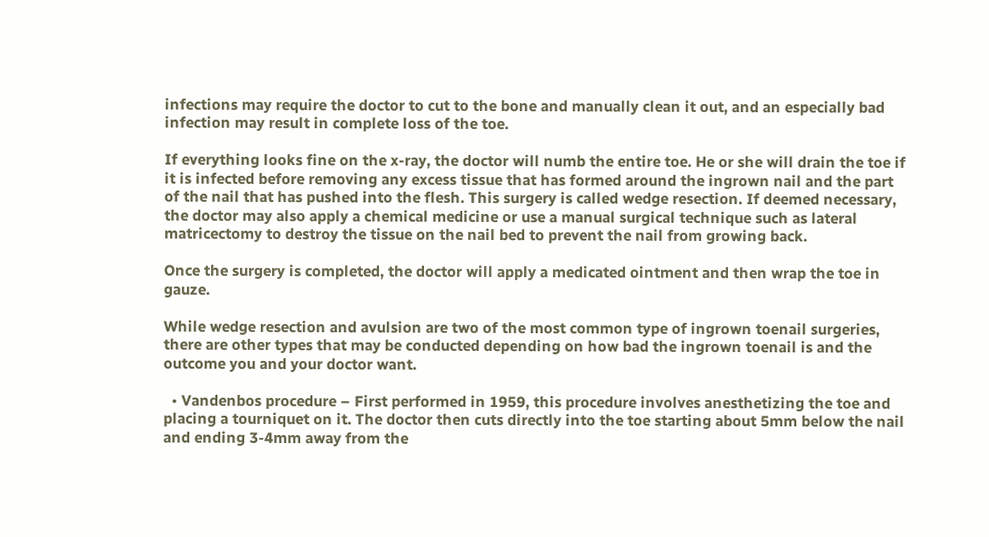infections may require the doctor to cut to the bone and manually clean it out, and an especially bad infection may result in complete loss of the toe.

If everything looks fine on the x-ray, the doctor will numb the entire toe. He or she will drain the toe if it is infected before removing any excess tissue that has formed around the ingrown nail and the part of the nail that has pushed into the flesh. This surgery is called wedge resection. If deemed necessary, the doctor may also apply a chemical medicine or use a manual surgical technique such as lateral matricectomy to destroy the tissue on the nail bed to prevent the nail from growing back.

Once the surgery is completed, the doctor will apply a medicated ointment and then wrap the toe in gauze.

While wedge resection and avulsion are two of the most common type of ingrown toenail surgeries, there are other types that may be conducted depending on how bad the ingrown toenail is and the outcome you and your doctor want.

  • Vandenbos procedure – First performed in 1959, this procedure involves anesthetizing the toe and placing a tourniquet on it. The doctor then cuts directly into the toe starting about 5mm below the nail and ending 3-4mm away from the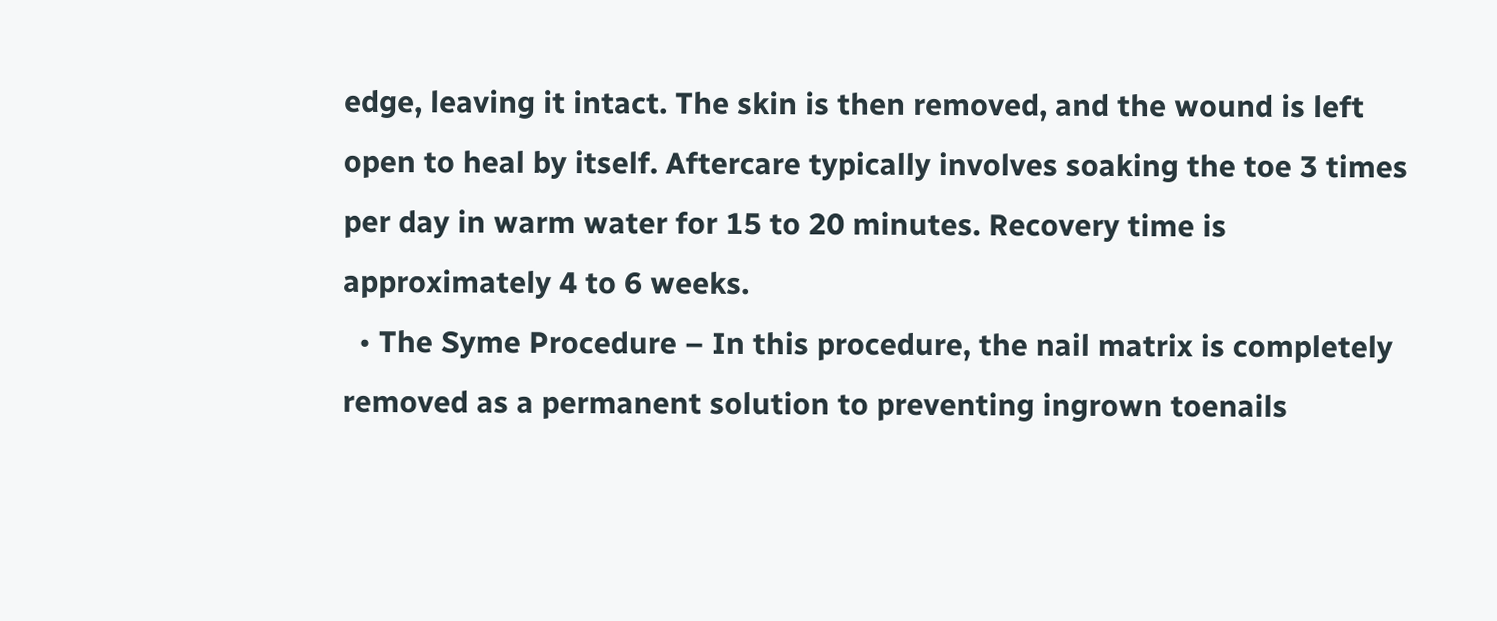edge, leaving it intact. The skin is then removed, and the wound is left open to heal by itself. Aftercare typically involves soaking the toe 3 times per day in warm water for 15 to 20 minutes. Recovery time is approximately 4 to 6 weeks.
  • The Syme Procedure – In this procedure, the nail matrix is completely removed as a permanent solution to preventing ingrown toenails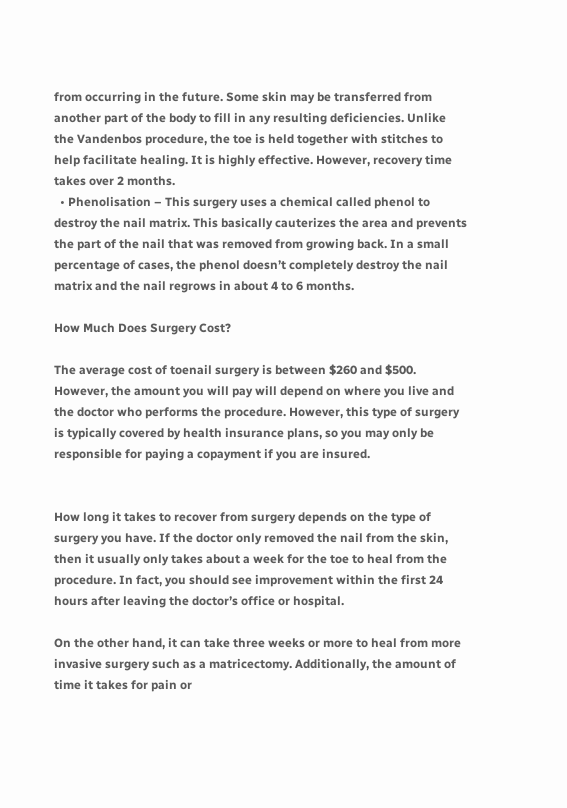from occurring in the future. Some skin may be transferred from another part of the body to fill in any resulting deficiencies. Unlike the Vandenbos procedure, the toe is held together with stitches to help facilitate healing. It is highly effective. However, recovery time takes over 2 months.
  • Phenolisation – This surgery uses a chemical called phenol to destroy the nail matrix. This basically cauterizes the area and prevents the part of the nail that was removed from growing back. In a small percentage of cases, the phenol doesn’t completely destroy the nail matrix and the nail regrows in about 4 to 6 months.

How Much Does Surgery Cost?

The average cost of toenail surgery is between $260 and $500. However, the amount you will pay will depend on where you live and the doctor who performs the procedure. However, this type of surgery is typically covered by health insurance plans, so you may only be responsible for paying a copayment if you are insured.


How long it takes to recover from surgery depends on the type of surgery you have. If the doctor only removed the nail from the skin, then it usually only takes about a week for the toe to heal from the procedure. In fact, you should see improvement within the first 24 hours after leaving the doctor’s office or hospital.

On the other hand, it can take three weeks or more to heal from more invasive surgery such as a matricectomy. Additionally, the amount of time it takes for pain or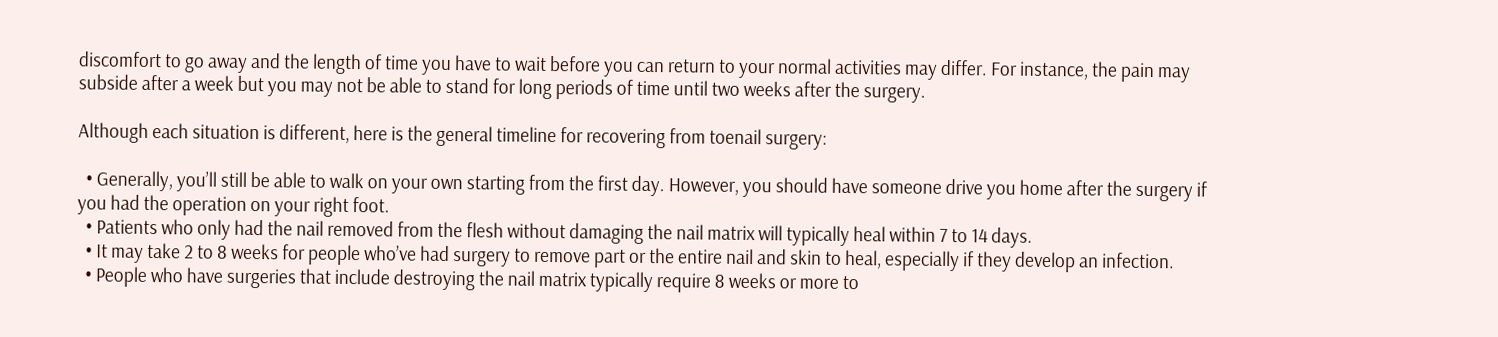discomfort to go away and the length of time you have to wait before you can return to your normal activities may differ. For instance, the pain may subside after a week but you may not be able to stand for long periods of time until two weeks after the surgery.

Although each situation is different, here is the general timeline for recovering from toenail surgery:

  • Generally, you’ll still be able to walk on your own starting from the first day. However, you should have someone drive you home after the surgery if you had the operation on your right foot.
  • Patients who only had the nail removed from the flesh without damaging the nail matrix will typically heal within 7 to 14 days.
  • It may take 2 to 8 weeks for people who’ve had surgery to remove part or the entire nail and skin to heal, especially if they develop an infection.
  • People who have surgeries that include destroying the nail matrix typically require 8 weeks or more to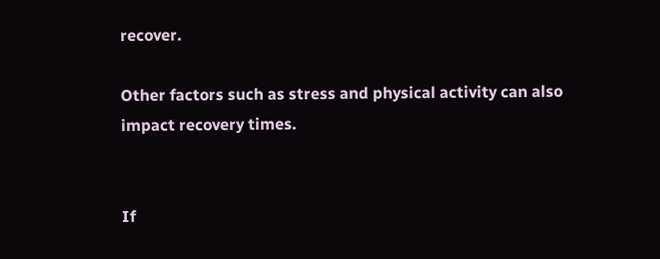recover.

Other factors such as stress and physical activity can also impact recovery times.


If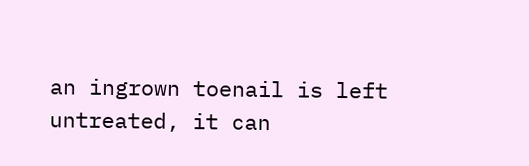an ingrown toenail is left untreated, it can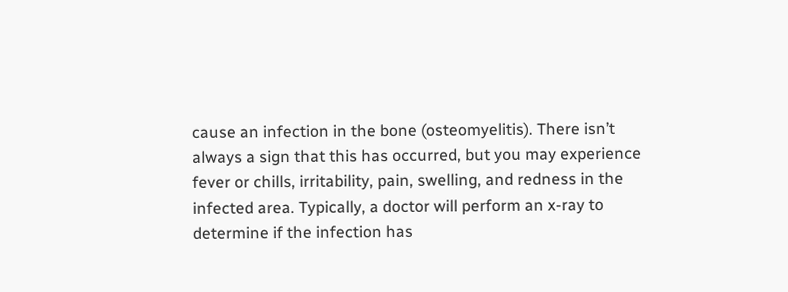cause an infection in the bone (osteomyelitis). There isn’t always a sign that this has occurred, but you may experience fever or chills, irritability, pain, swelling, and redness in the infected area. Typically, a doctor will perform an x-ray to determine if the infection has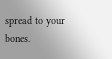spread to your bones.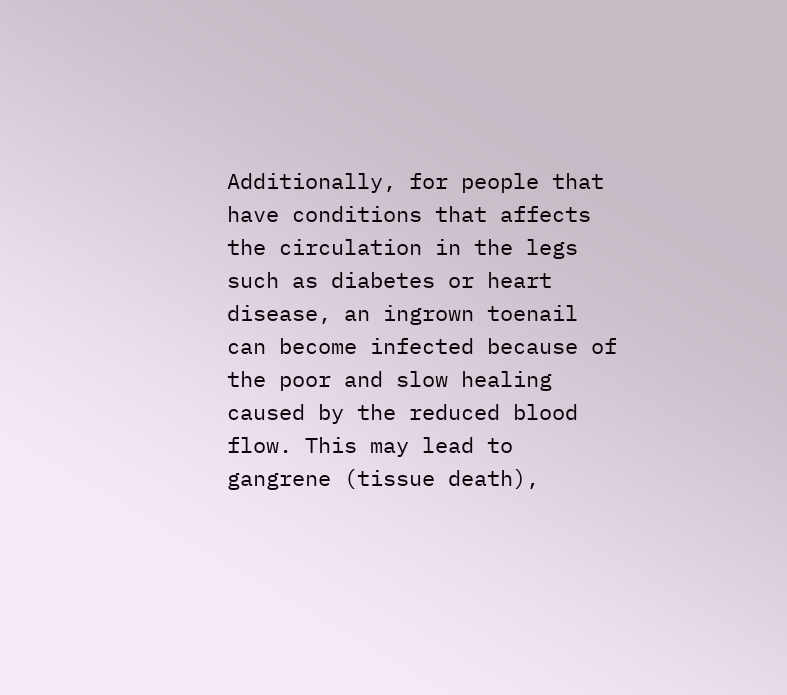Additionally, for people that have conditions that affects the circulation in the legs such as diabetes or heart disease, an ingrown toenail can become infected because of the poor and slow healing caused by the reduced blood flow. This may lead to gangrene (tissue death),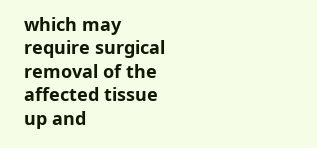which may require surgical removal of the affected tissue up and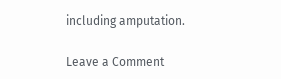including amputation.

Leave a Comment